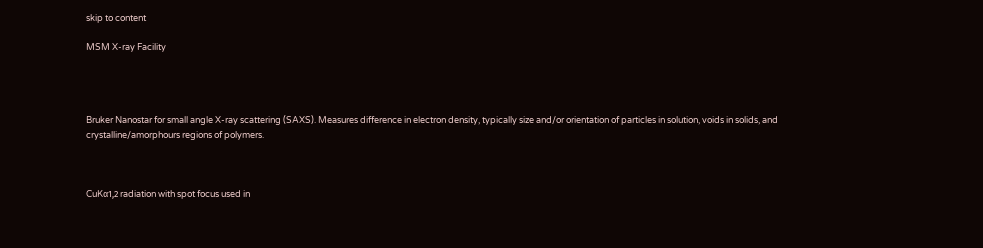skip to content

MSM X-ray Facility




Bruker Nanostar for small angle X-ray scattering (SAXS). Measures difference in electron density, typically size and/or orientation of particles in solution, voids in solids, and crystalline/amorphours regions of polymers.



CuKα1,2 radiation with spot focus used in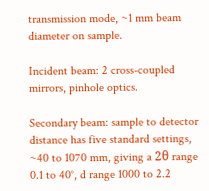transmission mode, ~1 mm beam diameter on sample.

Incident beam: 2 cross-coupled mirrors, pinhole optics.

Secondary beam: sample to detector distance has five standard settings, ~40 to 1070 mm, giving a 2θ range 0.1 to 40°, d range 1000 to 2.2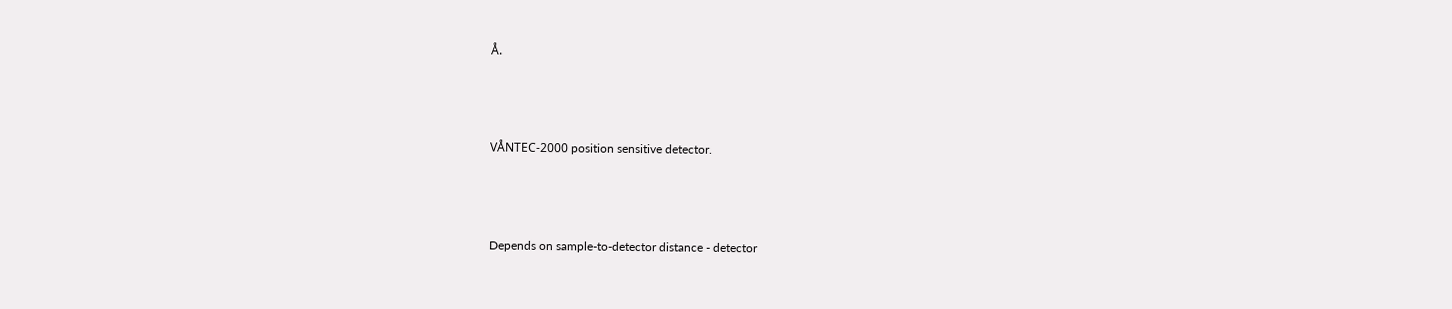Å.



VÅNTEC-2000 position sensitive detector.



Depends on sample-to-detector distance - detector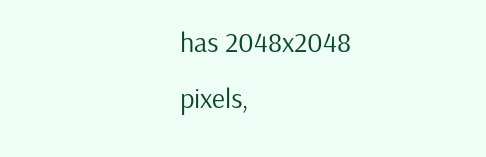has 2048x2048 pixels,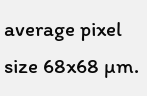average pixel size 68x68 µm.